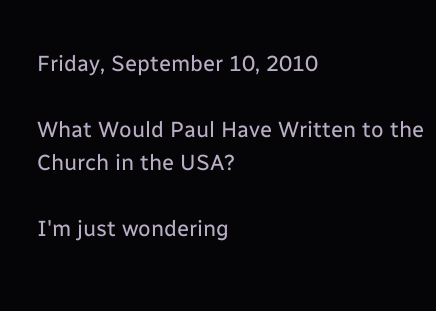Friday, September 10, 2010

What Would Paul Have Written to the Church in the USA?

I'm just wondering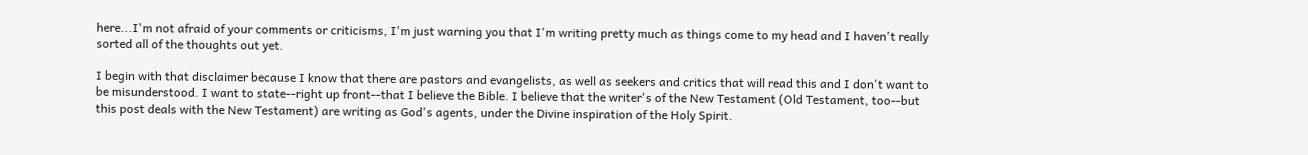here...I'm not afraid of your comments or criticisms, I'm just warning you that I'm writing pretty much as things come to my head and I haven't really sorted all of the thoughts out yet.

I begin with that disclaimer because I know that there are pastors and evangelists, as well as seekers and critics that will read this and I don't want to be misunderstood. I want to state--right up front--that I believe the Bible. I believe that the writer's of the New Testament (Old Testament, too--but this post deals with the New Testament) are writing as God's agents, under the Divine inspiration of the Holy Spirit.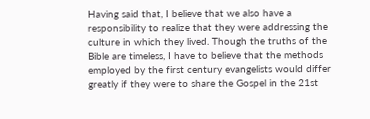Having said that, I believe that we also have a responsibility to realize that they were addressing the culture in which they lived. Though the truths of the Bible are timeless, I have to believe that the methods employed by the first century evangelists would differ greatly if they were to share the Gospel in the 21st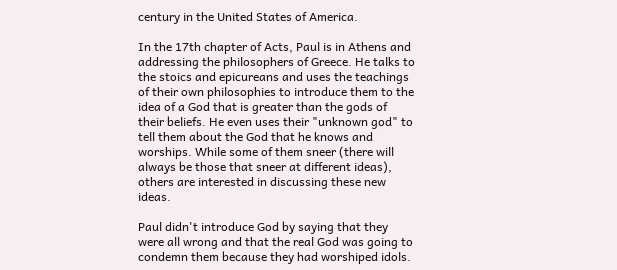century in the United States of America.

In the 17th chapter of Acts, Paul is in Athens and addressing the philosophers of Greece. He talks to the stoics and epicureans and uses the teachings of their own philosophies to introduce them to the idea of a God that is greater than the gods of their beliefs. He even uses their "unknown god" to tell them about the God that he knows and worships. While some of them sneer (there will always be those that sneer at different ideas), others are interested in discussing these new ideas.

Paul didn't introduce God by saying that they were all wrong and that the real God was going to condemn them because they had worshiped idols.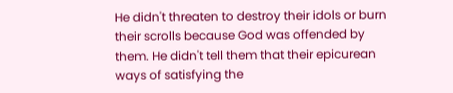He didn't threaten to destroy their idols or burn their scrolls because God was offended by them. He didn't tell them that their epicurean ways of satisfying the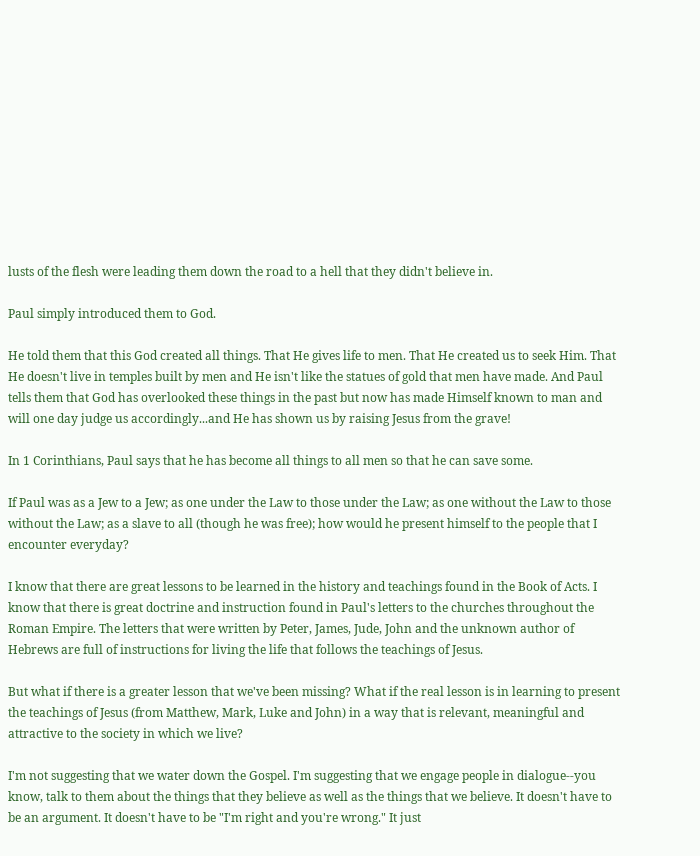lusts of the flesh were leading them down the road to a hell that they didn't believe in.

Paul simply introduced them to God.

He told them that this God created all things. That He gives life to men. That He created us to seek Him. That He doesn't live in temples built by men and He isn't like the statues of gold that men have made. And Paul tells them that God has overlooked these things in the past but now has made Himself known to man and will one day judge us accordingly...and He has shown us by raising Jesus from the grave!

In 1 Corinthians, Paul says that he has become all things to all men so that he can save some.

If Paul was as a Jew to a Jew; as one under the Law to those under the Law; as one without the Law to those without the Law; as a slave to all (though he was free); how would he present himself to the people that I encounter everyday?

I know that there are great lessons to be learned in the history and teachings found in the Book of Acts. I know that there is great doctrine and instruction found in Paul's letters to the churches throughout the Roman Empire. The letters that were written by Peter, James, Jude, John and the unknown author of Hebrews are full of instructions for living the life that follows the teachings of Jesus.

But what if there is a greater lesson that we've been missing? What if the real lesson is in learning to present the teachings of Jesus (from Matthew, Mark, Luke and John) in a way that is relevant, meaningful and attractive to the society in which we live?

I'm not suggesting that we water down the Gospel. I'm suggesting that we engage people in dialogue--you know, talk to them about the things that they believe as well as the things that we believe. It doesn't have to be an argument. It doesn't have to be "I'm right and you're wrong." It just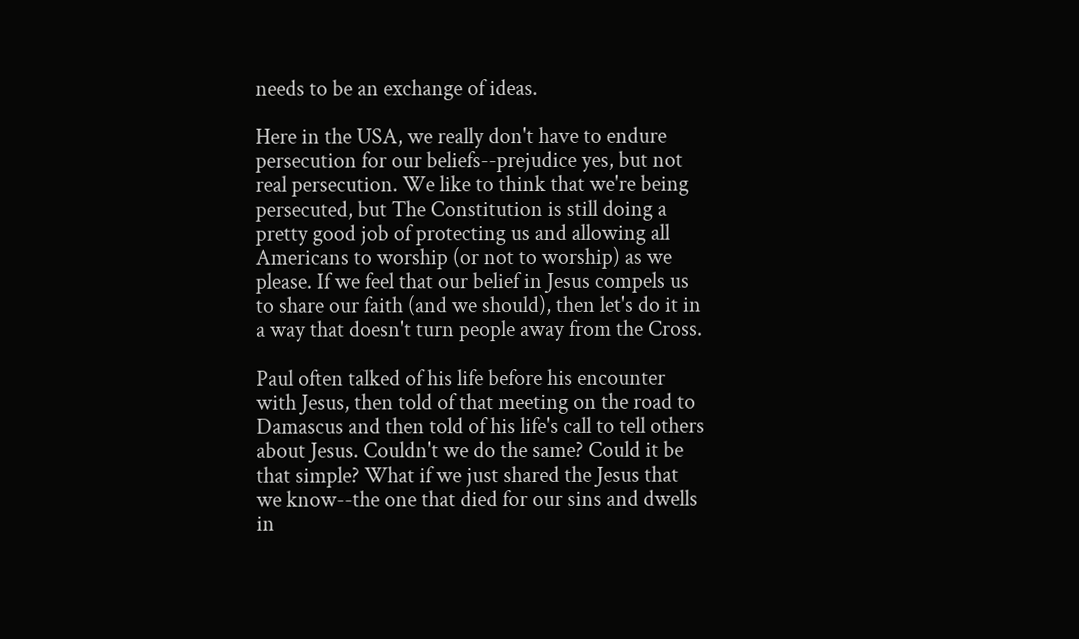needs to be an exchange of ideas.

Here in the USA, we really don't have to endure persecution for our beliefs--prejudice yes, but not real persecution. We like to think that we're being persecuted, but The Constitution is still doing a pretty good job of protecting us and allowing all Americans to worship (or not to worship) as we please. If we feel that our belief in Jesus compels us to share our faith (and we should), then let's do it in a way that doesn't turn people away from the Cross.

Paul often talked of his life before his encounter with Jesus, then told of that meeting on the road to Damascus and then told of his life's call to tell others about Jesus. Couldn't we do the same? Could it be that simple? What if we just shared the Jesus that we know--the one that died for our sins and dwells in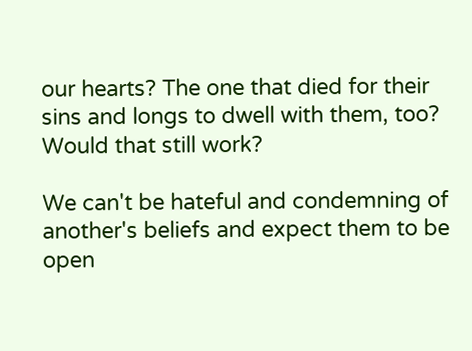our hearts? The one that died for their sins and longs to dwell with them, too? Would that still work?

We can't be hateful and condemning of another's beliefs and expect them to be open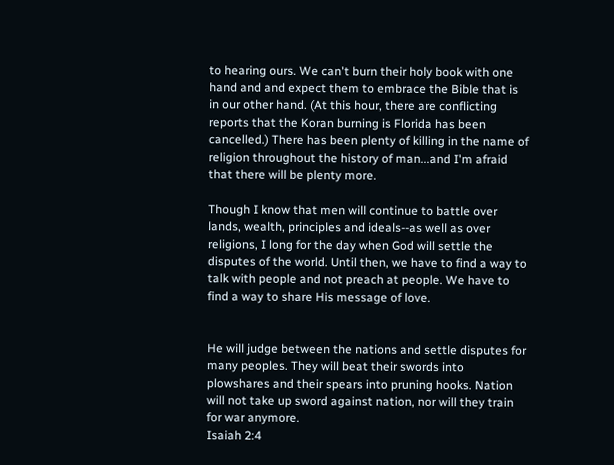to hearing ours. We can't burn their holy book with one hand and and expect them to embrace the Bible that is in our other hand. (At this hour, there are conflicting reports that the Koran burning is Florida has been cancelled.) There has been plenty of killing in the name of religion throughout the history of man...and I'm afraid that there will be plenty more.

Though I know that men will continue to battle over lands, wealth, principles and ideals--as well as over religions, I long for the day when God will settle the disputes of the world. Until then, we have to find a way to talk with people and not preach at people. We have to find a way to share His message of love.


He will judge between the nations and settle disputes for many peoples. They will beat their swords into plowshares and their spears into pruning hooks. Nation will not take up sword against nation, nor will they train for war anymore.
Isaiah 2:4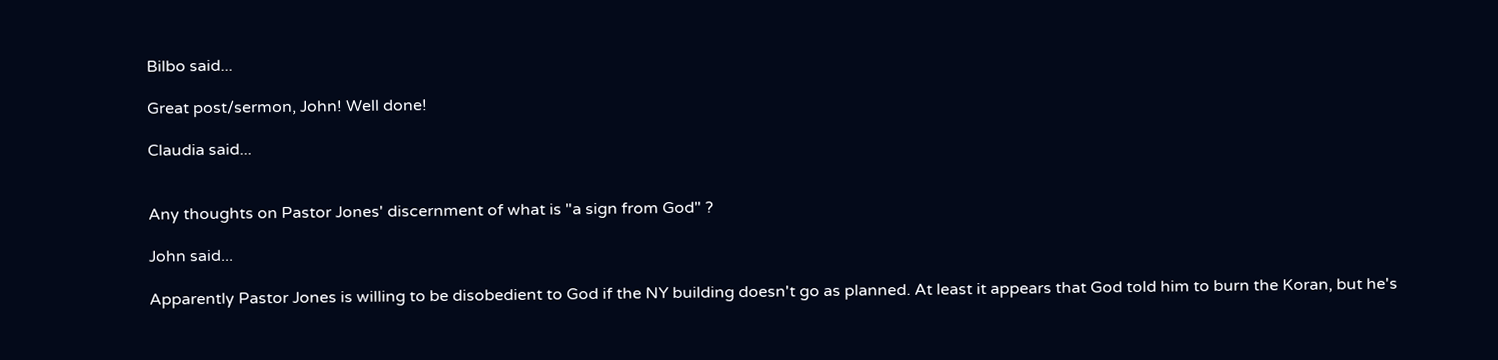Bilbo said...

Great post/sermon, John! Well done!

Claudia said...


Any thoughts on Pastor Jones' discernment of what is "a sign from God" ?

John said...

Apparently Pastor Jones is willing to be disobedient to God if the NY building doesn't go as planned. At least it appears that God told him to burn the Koran, but he's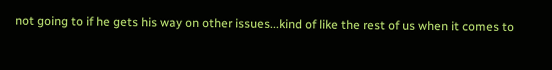not going to if he gets his way on other issues...kind of like the rest of us when it comes to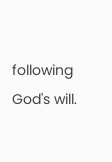following God's will.